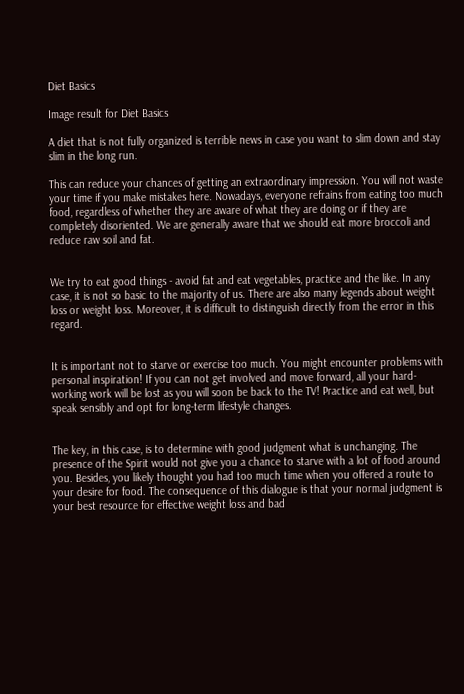Diet Basics

Image result for Diet Basics

A diet that is not fully organized is terrible news in case you want to slim down and stay slim in the long run.

This can reduce your chances of getting an extraordinary impression. You will not waste your time if you make mistakes here. Nowadays, everyone refrains from eating too much food, regardless of whether they are aware of what they are doing or if they are completely disoriented. We are generally aware that we should eat more broccoli and reduce raw soil and fat.


We try to eat good things - avoid fat and eat vegetables, practice and the like. In any case, it is not so basic to the majority of us. There are also many legends about weight loss or weight loss. Moreover, it is difficult to distinguish directly from the error in this regard.


It is important not to starve or exercise too much. You might encounter problems with personal inspiration! If you can not get involved and move forward, all your hard-working work will be lost as you will soon be back to the TV! Practice and eat well, but speak sensibly and opt for long-term lifestyle changes.


The key, in this case, is to determine with good judgment what is unchanging. The presence of the Spirit would not give you a chance to starve with a lot of food around you. Besides, you likely thought you had too much time when you offered a route to your desire for food. The consequence of this dialogue is that your normal judgment is your best resource for effective weight loss and bad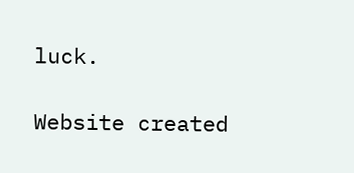luck.

Website created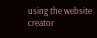using the website creator